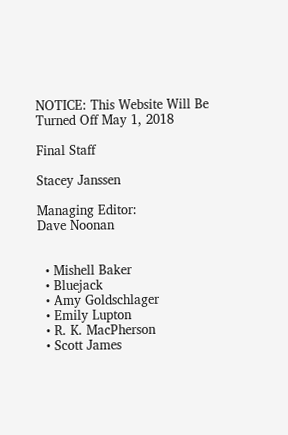NOTICE: This Website Will Be Turned Off May 1, 2018

Final Staff

Stacey Janssen

Managing Editor:
Dave Noonan


  • Mishell Baker
  • Bluejack
  • Amy Goldschlager
  • Emily Lupton
  • R. K. MacPherson
  • Scott James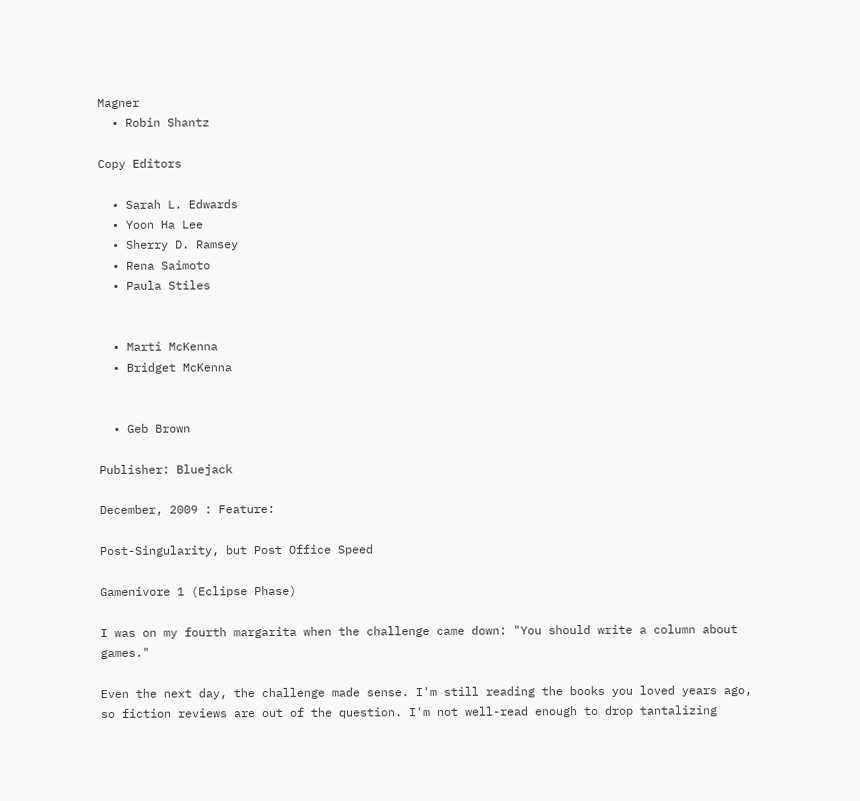Magner
  • Robin Shantz

Copy Editors

  • Sarah L. Edwards
  • Yoon Ha Lee
  • Sherry D. Ramsey
  • Rena Saimoto
  • Paula Stiles


  • Marti McKenna
  • Bridget McKenna


  • Geb Brown

Publisher: Bluejack

December, 2009 : Feature:

Post-Singularity, but Post Office Speed

Gamenivore 1 (Eclipse Phase)

I was on my fourth margarita when the challenge came down: "You should write a column about games."

Even the next day, the challenge made sense. I'm still reading the books you loved years ago, so fiction reviews are out of the question. I'm not well-read enough to drop tantalizing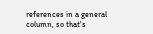references in a general column, so that's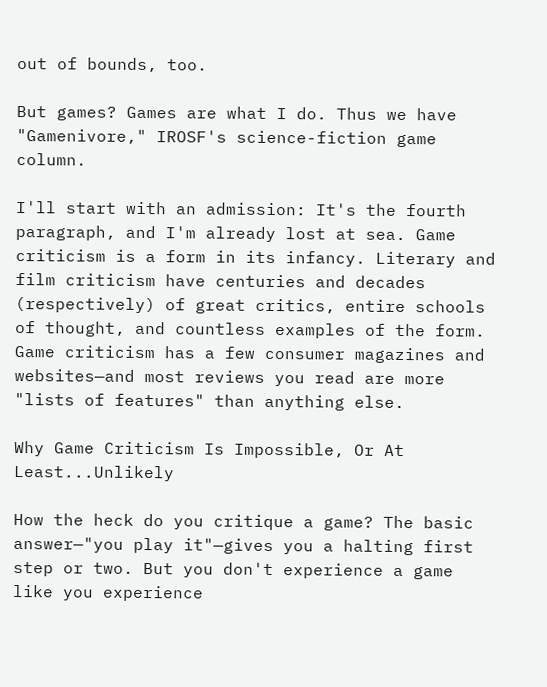out of bounds, too.

But games? Games are what I do. Thus we have "Gamenivore," IROSF's science-fiction game column.

I'll start with an admission: It's the fourth paragraph, and I'm already lost at sea. Game criticism is a form in its infancy. Literary and film criticism have centuries and decades (respectively) of great critics, entire schools of thought, and countless examples of the form. Game criticism has a few consumer magazines and websites—and most reviews you read are more "lists of features" than anything else.

Why Game Criticism Is Impossible, Or At Least...Unlikely

How the heck do you critique a game? The basic answer—"you play it"—gives you a halting first step or two. But you don't experience a game like you experience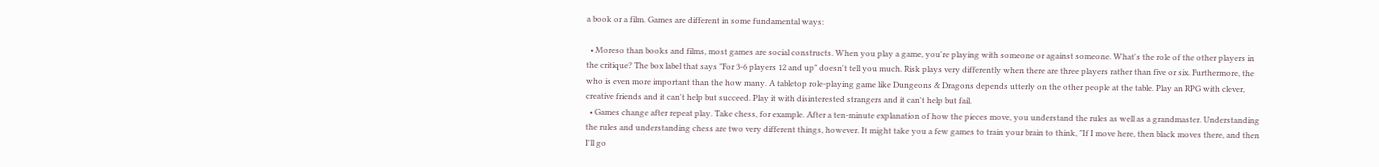a book or a film. Games are different in some fundamental ways:

  • Moreso than books and films, most games are social constructs. When you play a game, you're playing with someone or against someone. What's the role of the other players in the critique? The box label that says "For 3-6 players 12 and up" doesn't tell you much. Risk plays very differently when there are three players rather than five or six. Furthermore, the who is even more important than the how many. A tabletop role-playing game like Dungeons & Dragons depends utterly on the other people at the table. Play an RPG with clever, creative friends and it can't help but succeed. Play it with disinterested strangers and it can't help but fail.
  • Games change after repeat play. Take chess, for example. After a ten-minute explanation of how the pieces move, you understand the rules as well as a grandmaster. Understanding the rules and understanding chess are two very different things, however. It might take you a few games to train your brain to think, "If I move here, then black moves there, and then I'll go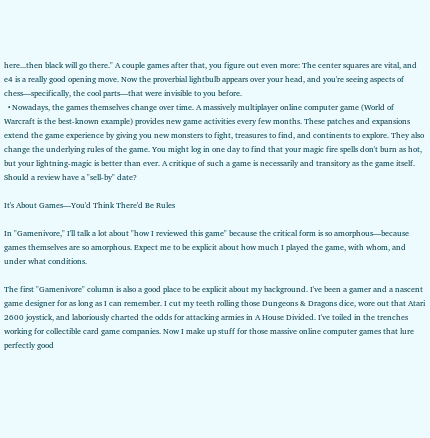here...then black will go there." A couple games after that, you figure out even more: The center squares are vital, and e4 is a really good opening move. Now the proverbial lightbulb appears over your head, and you're seeing aspects of chess—specifically, the cool parts—that were invisible to you before.
  • Nowadays, the games themselves change over time. A massively multiplayer online computer game (World of Warcraft is the best-known example) provides new game activities every few months. These patches and expansions extend the game experience by giving you new monsters to fight, treasures to find, and continents to explore. They also change the underlying rules of the game. You might log in one day to find that your magic fire spells don't burn as hot, but your lightning-magic is better than ever. A critique of such a game is necessarily and transitory as the game itself. Should a review have a "sell-by" date?

It's About Games—You'd Think There'd Be Rules

In "Gamenivore," I'll talk a lot about "how I reviewed this game" because the critical form is so amorphous—because games themselves are so amorphous. Expect me to be explicit about how much I played the game, with whom, and under what conditions.

The first "Gamenivore" column is also a good place to be explicit about my background. I've been a gamer and a nascent game designer for as long as I can remember. I cut my teeth rolling those Dungeons & Dragons dice, wore out that Atari 2600 joystick, and laboriously charted the odds for attacking armies in A House Divided. I've toiled in the trenches working for collectible card game companies. Now I make up stuff for those massive online computer games that lure perfectly good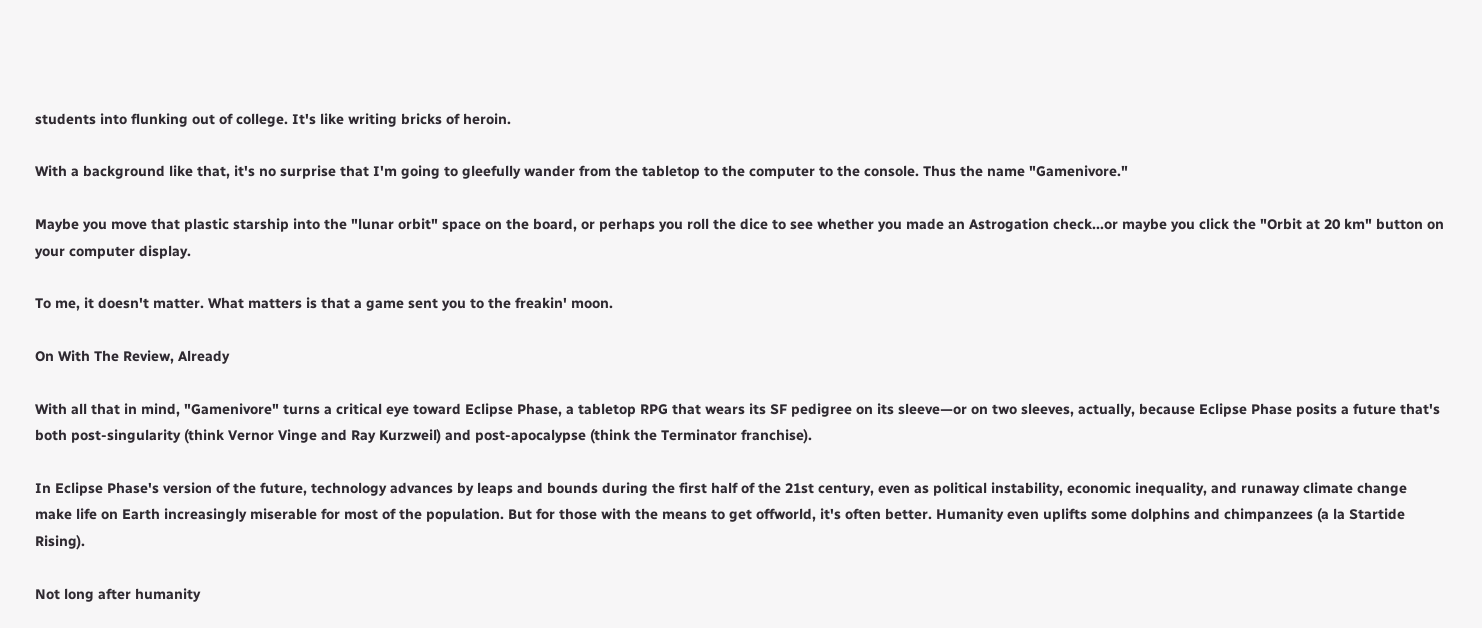students into flunking out of college. It's like writing bricks of heroin.

With a background like that, it's no surprise that I'm going to gleefully wander from the tabletop to the computer to the console. Thus the name "Gamenivore."

Maybe you move that plastic starship into the "lunar orbit" space on the board, or perhaps you roll the dice to see whether you made an Astrogation check...or maybe you click the "Orbit at 20 km" button on your computer display.

To me, it doesn't matter. What matters is that a game sent you to the freakin' moon.

On With The Review, Already

With all that in mind, "Gamenivore" turns a critical eye toward Eclipse Phase, a tabletop RPG that wears its SF pedigree on its sleeve—or on two sleeves, actually, because Eclipse Phase posits a future that's both post-singularity (think Vernor Vinge and Ray Kurzweil) and post-apocalypse (think the Terminator franchise).

In Eclipse Phase's version of the future, technology advances by leaps and bounds during the first half of the 21st century, even as political instability, economic inequality, and runaway climate change make life on Earth increasingly miserable for most of the population. But for those with the means to get offworld, it's often better. Humanity even uplifts some dolphins and chimpanzees (a la Startide Rising).

Not long after humanity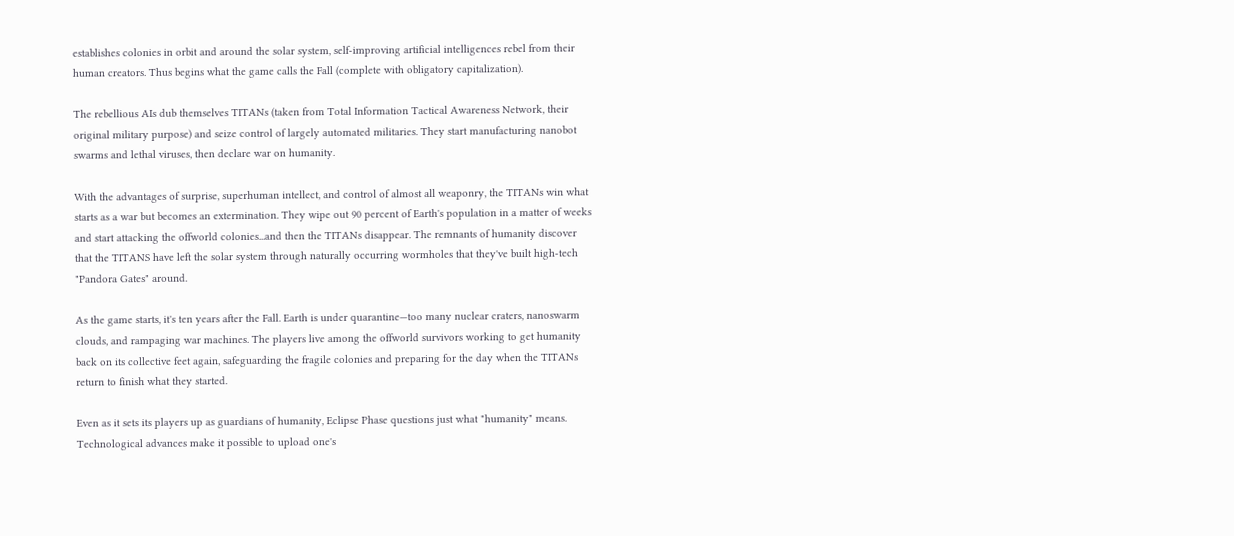establishes colonies in orbit and around the solar system, self-improving artificial intelligences rebel from their human creators. Thus begins what the game calls the Fall (complete with obligatory capitalization).

The rebellious AIs dub themselves TITANs (taken from Total Information Tactical Awareness Network, their original military purpose) and seize control of largely automated militaries. They start manufacturing nanobot swarms and lethal viruses, then declare war on humanity.

With the advantages of surprise, superhuman intellect, and control of almost all weaponry, the TITANs win what starts as a war but becomes an extermination. They wipe out 90 percent of Earth's population in a matter of weeks and start attacking the offworld colonies...and then the TITANs disappear. The remnants of humanity discover that the TITANS have left the solar system through naturally occurring wormholes that they've built high-tech "Pandora Gates" around.

As the game starts, it's ten years after the Fall. Earth is under quarantine—too many nuclear craters, nanoswarm clouds, and rampaging war machines. The players live among the offworld survivors working to get humanity back on its collective feet again, safeguarding the fragile colonies and preparing for the day when the TITANs return to finish what they started.

Even as it sets its players up as guardians of humanity, Eclipse Phase questions just what "humanity" means. Technological advances make it possible to upload one's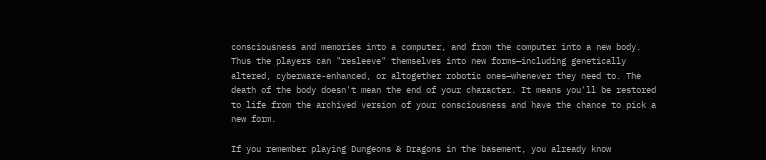consciousness and memories into a computer, and from the computer into a new body. Thus the players can "resleeve" themselves into new forms—including genetically altered, cyberware-enhanced, or altogether robotic ones—whenever they need to. The death of the body doesn't mean the end of your character. It means you'll be restored to life from the archived version of your consciousness and have the chance to pick a new form.

If you remember playing Dungeons & Dragons in the basement, you already know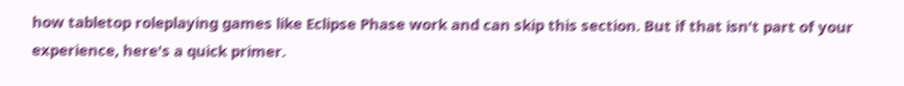how tabletop roleplaying games like Eclipse Phase work and can skip this section. But if that isn't part of your experience, here's a quick primer.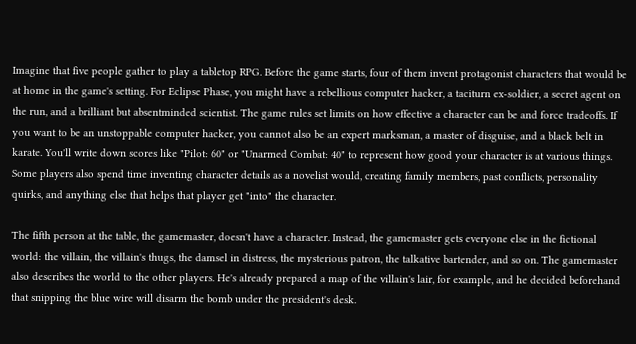Imagine that five people gather to play a tabletop RPG. Before the game starts, four of them invent protagonist characters that would be at home in the game's setting. For Eclipse Phase, you might have a rebellious computer hacker, a taciturn ex-soldier, a secret agent on the run, and a brilliant but absentminded scientist. The game rules set limits on how effective a character can be and force tradeoffs. If you want to be an unstoppable computer hacker, you cannot also be an expert marksman, a master of disguise, and a black belt in karate. You'll write down scores like "Pilot: 60" or "Unarmed Combat: 40" to represent how good your character is at various things. Some players also spend time inventing character details as a novelist would, creating family members, past conflicts, personality quirks, and anything else that helps that player get "into" the character.

The fifth person at the table, the gamemaster, doesn't have a character. Instead, the gamemaster gets everyone else in the fictional world: the villain, the villain's thugs, the damsel in distress, the mysterious patron, the talkative bartender, and so on. The gamemaster also describes the world to the other players. He's already prepared a map of the villain's lair, for example, and he decided beforehand that snipping the blue wire will disarm the bomb under the president's desk.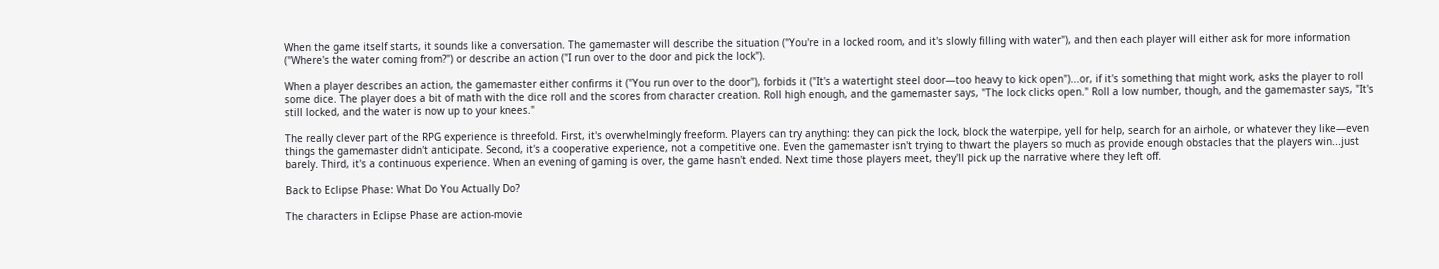When the game itself starts, it sounds like a conversation. The gamemaster will describe the situation ("You're in a locked room, and it's slowly filling with water"), and then each player will either ask for more information ("Where's the water coming from?") or describe an action ("I run over to the door and pick the lock").

When a player describes an action, the gamemaster either confirms it ("You run over to the door"), forbids it ("It's a watertight steel door—too heavy to kick open")...or, if it's something that might work, asks the player to roll some dice. The player does a bit of math with the dice roll and the scores from character creation. Roll high enough, and the gamemaster says, "The lock clicks open." Roll a low number, though, and the gamemaster says, "It's still locked, and the water is now up to your knees."

The really clever part of the RPG experience is threefold. First, it's overwhelmingly freeform. Players can try anything: they can pick the lock, block the waterpipe, yell for help, search for an airhole, or whatever they like—even things the gamemaster didn't anticipate. Second, it's a cooperative experience, not a competitive one. Even the gamemaster isn't trying to thwart the players so much as provide enough obstacles that the players win...just barely. Third, it's a continuous experience. When an evening of gaming is over, the game hasn't ended. Next time those players meet, they'll pick up the narrative where they left off.

Back to Eclipse Phase: What Do You Actually Do?

The characters in Eclipse Phase are action-movie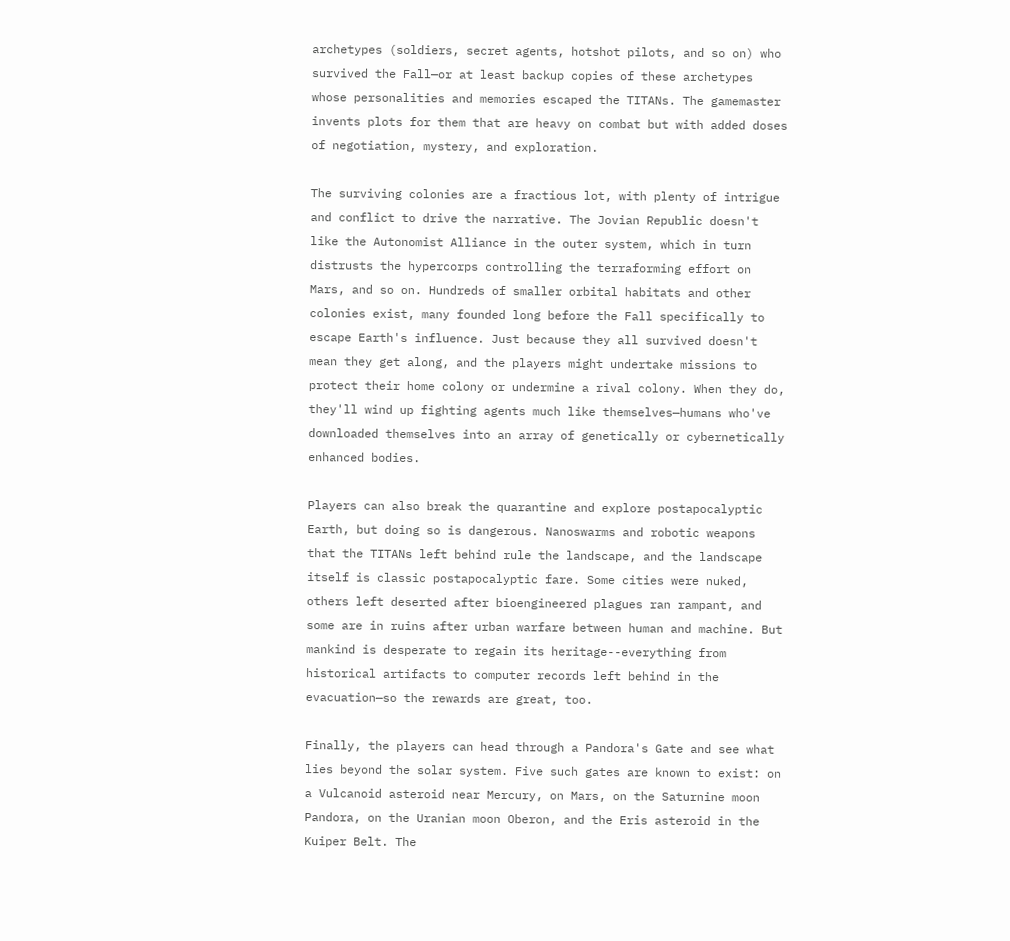archetypes (soldiers, secret agents, hotshot pilots, and so on) who survived the Fall—or at least backup copies of these archetypes whose personalities and memories escaped the TITANs. The gamemaster invents plots for them that are heavy on combat but with added doses of negotiation, mystery, and exploration.

The surviving colonies are a fractious lot, with plenty of intrigue and conflict to drive the narrative. The Jovian Republic doesn't like the Autonomist Alliance in the outer system, which in turn distrusts the hypercorps controlling the terraforming effort on Mars, and so on. Hundreds of smaller orbital habitats and other colonies exist, many founded long before the Fall specifically to escape Earth's influence. Just because they all survived doesn't mean they get along, and the players might undertake missions to protect their home colony or undermine a rival colony. When they do, they'll wind up fighting agents much like themselves—humans who've downloaded themselves into an array of genetically or cybernetically enhanced bodies.

Players can also break the quarantine and explore postapocalyptic Earth, but doing so is dangerous. Nanoswarms and robotic weapons that the TITANs left behind rule the landscape, and the landscape itself is classic postapocalyptic fare. Some cities were nuked, others left deserted after bioengineered plagues ran rampant, and some are in ruins after urban warfare between human and machine. But mankind is desperate to regain its heritage--everything from historical artifacts to computer records left behind in the evacuation—so the rewards are great, too.

Finally, the players can head through a Pandora's Gate and see what lies beyond the solar system. Five such gates are known to exist: on a Vulcanoid asteroid near Mercury, on Mars, on the Saturnine moon Pandora, on the Uranian moon Oberon, and the Eris asteroid in the Kuiper Belt. The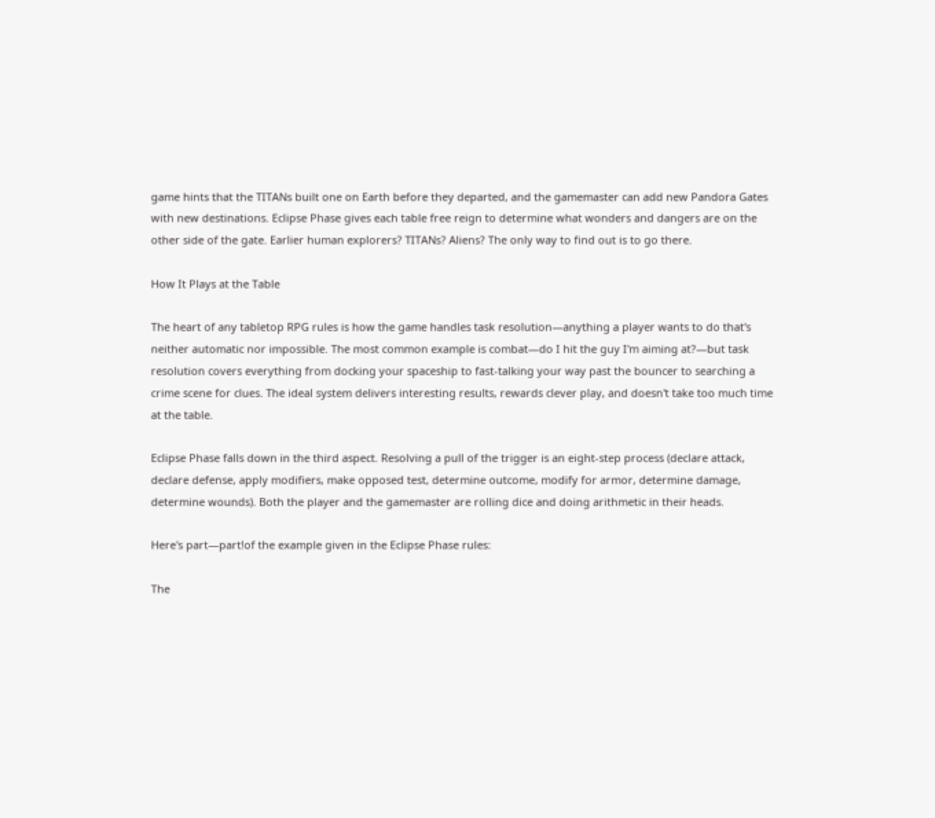game hints that the TITANs built one on Earth before they departed, and the gamemaster can add new Pandora Gates with new destinations. Eclipse Phase gives each table free reign to determine what wonders and dangers are on the other side of the gate. Earlier human explorers? TITANs? Aliens? The only way to find out is to go there.

How It Plays at the Table

The heart of any tabletop RPG rules is how the game handles task resolution—anything a player wants to do that's neither automatic nor impossible. The most common example is combat—do I hit the guy I'm aiming at?—but task resolution covers everything from docking your spaceship to fast-talking your way past the bouncer to searching a crime scene for clues. The ideal system delivers interesting results, rewards clever play, and doesn't take too much time at the table.

Eclipse Phase falls down in the third aspect. Resolving a pull of the trigger is an eight-step process (declare attack, declare defense, apply modifiers, make opposed test, determine outcome, modify for armor, determine damage, determine wounds). Both the player and the gamemaster are rolling dice and doing arithmetic in their heads.

Here's part—part!of the example given in the Eclipse Phase rules:

The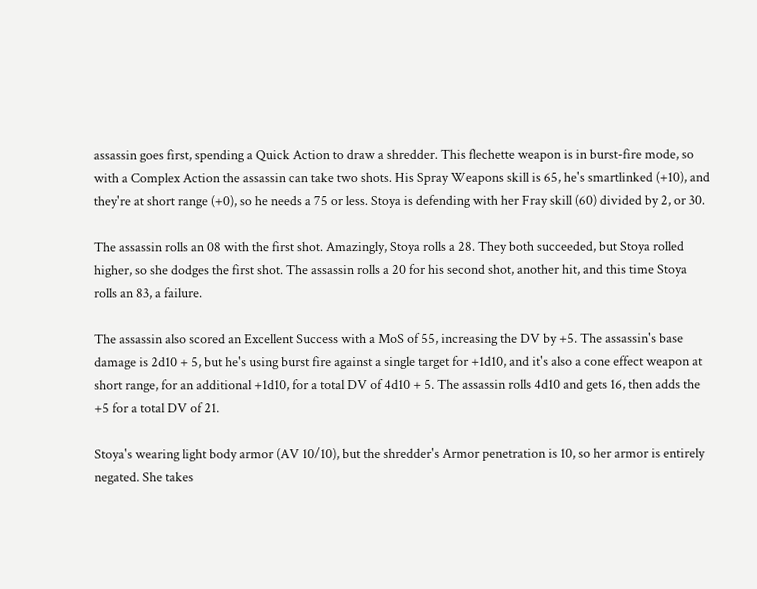assassin goes first, spending a Quick Action to draw a shredder. This flechette weapon is in burst-fire mode, so with a Complex Action the assassin can take two shots. His Spray Weapons skill is 65, he's smartlinked (+10), and they're at short range (+0), so he needs a 75 or less. Stoya is defending with her Fray skill (60) divided by 2, or 30.

The assassin rolls an 08 with the first shot. Amazingly, Stoya rolls a 28. They both succeeded, but Stoya rolled higher, so she dodges the first shot. The assassin rolls a 20 for his second shot, another hit, and this time Stoya rolls an 83, a failure.

The assassin also scored an Excellent Success with a MoS of 55, increasing the DV by +5. The assassin's base damage is 2d10 + 5, but he's using burst fire against a single target for +1d10, and it's also a cone effect weapon at short range, for an additional +1d10, for a total DV of 4d10 + 5. The assassin rolls 4d10 and gets 16, then adds the +5 for a total DV of 21.

Stoya's wearing light body armor (AV 10/10), but the shredder's Armor penetration is 10, so her armor is entirely negated. She takes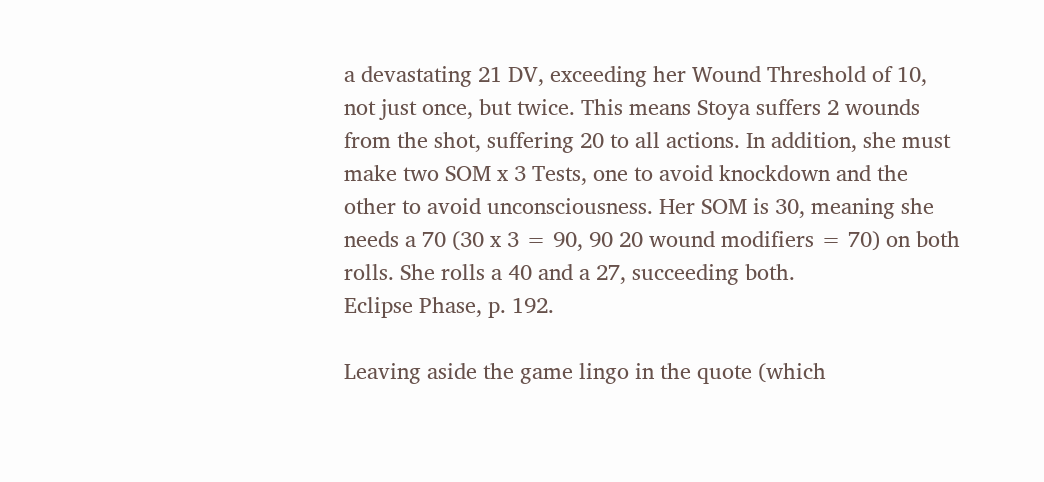a devastating 21 DV, exceeding her Wound Threshold of 10, not just once, but twice. This means Stoya suffers 2 wounds from the shot, suffering 20 to all actions. In addition, she must make two SOM x 3 Tests, one to avoid knockdown and the other to avoid unconsciousness. Her SOM is 30, meaning she needs a 70 (30 x 3 = 90, 90 20 wound modifiers = 70) on both rolls. She rolls a 40 and a 27, succeeding both.
Eclipse Phase, p. 192.

Leaving aside the game lingo in the quote (which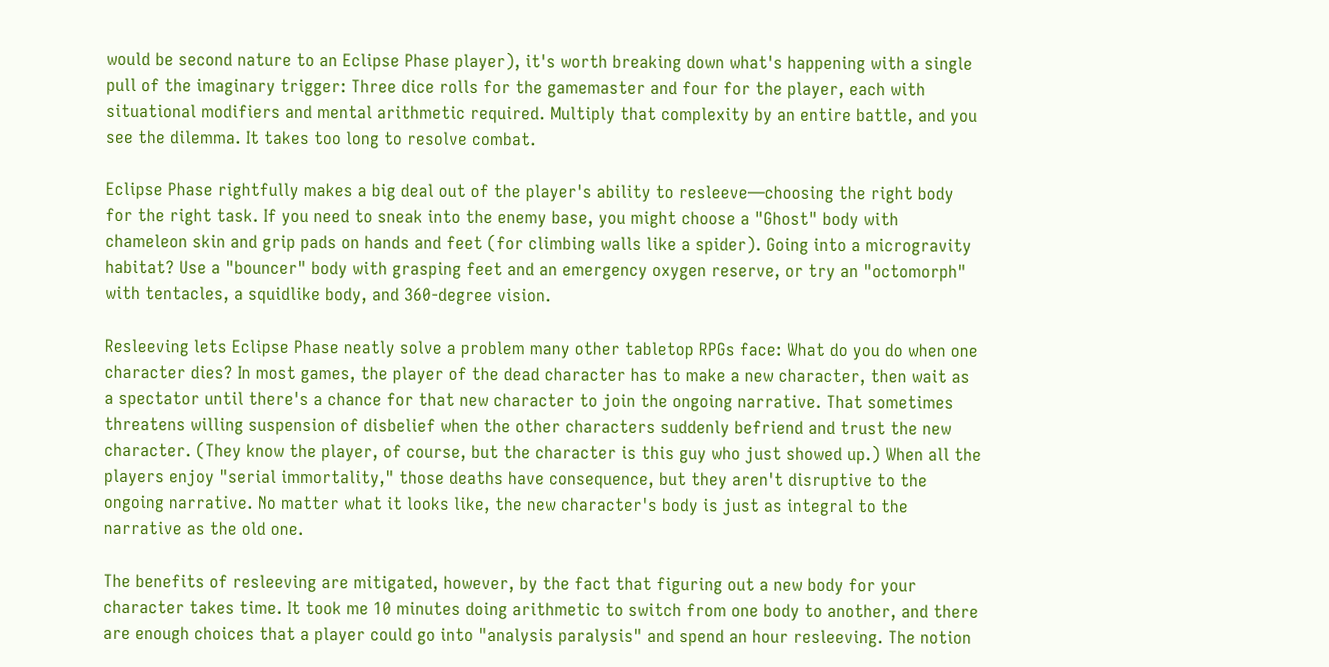would be second nature to an Eclipse Phase player), it's worth breaking down what's happening with a single pull of the imaginary trigger: Three dice rolls for the gamemaster and four for the player, each with situational modifiers and mental arithmetic required. Multiply that complexity by an entire battle, and you see the dilemma. It takes too long to resolve combat.

Eclipse Phase rightfully makes a big deal out of the player's ability to resleeve—choosing the right body for the right task. If you need to sneak into the enemy base, you might choose a "Ghost" body with chameleon skin and grip pads on hands and feet (for climbing walls like a spider). Going into a microgravity habitat? Use a "bouncer" body with grasping feet and an emergency oxygen reserve, or try an "octomorph" with tentacles, a squidlike body, and 360-degree vision.

Resleeving lets Eclipse Phase neatly solve a problem many other tabletop RPGs face: What do you do when one character dies? In most games, the player of the dead character has to make a new character, then wait as a spectator until there's a chance for that new character to join the ongoing narrative. That sometimes threatens willing suspension of disbelief when the other characters suddenly befriend and trust the new character. (They know the player, of course, but the character is this guy who just showed up.) When all the players enjoy "serial immortality," those deaths have consequence, but they aren't disruptive to the ongoing narrative. No matter what it looks like, the new character's body is just as integral to the narrative as the old one.

The benefits of resleeving are mitigated, however, by the fact that figuring out a new body for your character takes time. It took me 10 minutes doing arithmetic to switch from one body to another, and there are enough choices that a player could go into "analysis paralysis" and spend an hour resleeving. The notion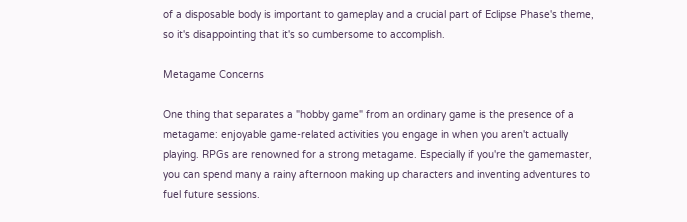of a disposable body is important to gameplay and a crucial part of Eclipse Phase's theme, so it's disappointing that it's so cumbersome to accomplish.

Metagame Concerns

One thing that separates a "hobby game" from an ordinary game is the presence of a metagame: enjoyable game-related activities you engage in when you aren't actually playing. RPGs are renowned for a strong metagame. Especially if you're the gamemaster, you can spend many a rainy afternoon making up characters and inventing adventures to fuel future sessions.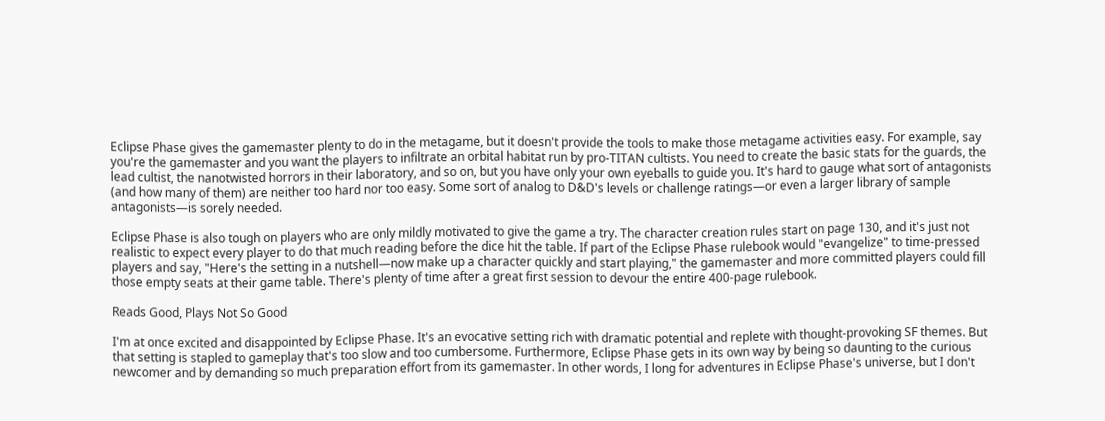Eclipse Phase gives the gamemaster plenty to do in the metagame, but it doesn't provide the tools to make those metagame activities easy. For example, say you're the gamemaster and you want the players to infiltrate an orbital habitat run by pro-TITAN cultists. You need to create the basic stats for the guards, the lead cultist, the nanotwisted horrors in their laboratory, and so on, but you have only your own eyeballs to guide you. It's hard to gauge what sort of antagonists (and how many of them) are neither too hard nor too easy. Some sort of analog to D&D's levels or challenge ratings—or even a larger library of sample antagonists—is sorely needed.

Eclipse Phase is also tough on players who are only mildly motivated to give the game a try. The character creation rules start on page 130, and it's just not realistic to expect every player to do that much reading before the dice hit the table. If part of the Eclipse Phase rulebook would "evangelize" to time-pressed players and say, "Here's the setting in a nutshell—now make up a character quickly and start playing," the gamemaster and more committed players could fill those empty seats at their game table. There's plenty of time after a great first session to devour the entire 400-page rulebook.

Reads Good, Plays Not So Good

I'm at once excited and disappointed by Eclipse Phase. It's an evocative setting rich with dramatic potential and replete with thought-provoking SF themes. But that setting is stapled to gameplay that's too slow and too cumbersome. Furthermore, Eclipse Phase gets in its own way by being so daunting to the curious newcomer and by demanding so much preparation effort from its gamemaster. In other words, I long for adventures in Eclipse Phase's universe, but I don't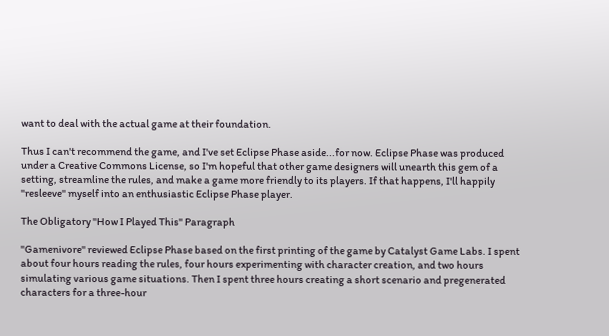want to deal with the actual game at their foundation.

Thus I can't recommend the game, and I've set Eclipse Phase aside...for now. Eclipse Phase was produced under a Creative Commons License, so I'm hopeful that other game designers will unearth this gem of a setting, streamline the rules, and make a game more friendly to its players. If that happens, I'll happily "resleeve" myself into an enthusiastic Eclipse Phase player.

The Obligatory "How I Played This" Paragraph

"Gamenivore" reviewed Eclipse Phase based on the first printing of the game by Catalyst Game Labs. I spent about four hours reading the rules, four hours experimenting with character creation, and two hours simulating various game situations. Then I spent three hours creating a short scenario and pregenerated characters for a three-hour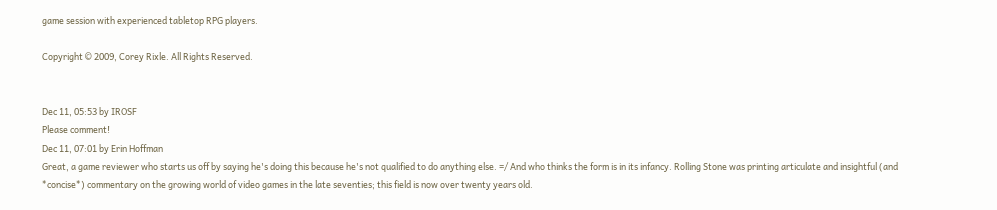game session with experienced tabletop RPG players.

Copyright © 2009, Corey Rixle. All Rights Reserved.


Dec 11, 05:53 by IROSF
Please comment!
Dec 11, 07:01 by Erin Hoffman
Great, a game reviewer who starts us off by saying he's doing this because he's not qualified to do anything else. =/ And who thinks the form is in its infancy. Rolling Stone was printing articulate and insightful (and *concise*) commentary on the growing world of video games in the late seventies; this field is now over twenty years old.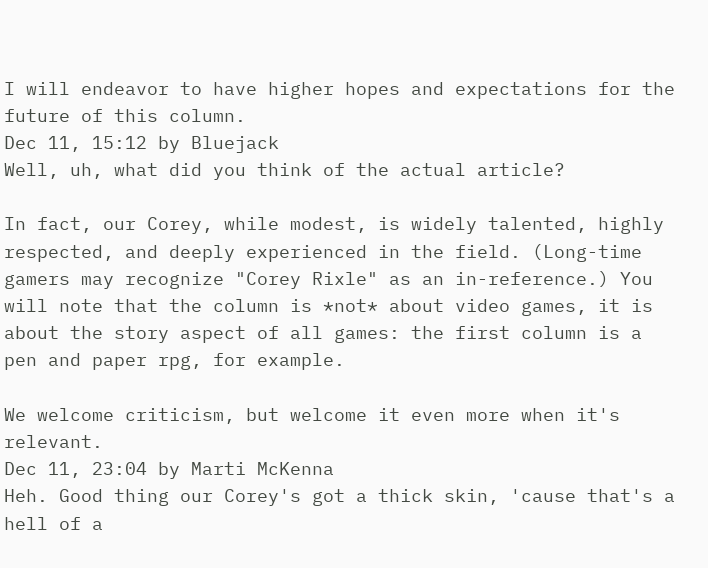I will endeavor to have higher hopes and expectations for the future of this column.
Dec 11, 15:12 by Bluejack
Well, uh, what did you think of the actual article?

In fact, our Corey, while modest, is widely talented, highly respected, and deeply experienced in the field. (Long-time gamers may recognize "Corey Rixle" as an in-reference.) You will note that the column is *not* about video games, it is about the story aspect of all games: the first column is a pen and paper rpg, for example.

We welcome criticism, but welcome it even more when it's relevant.
Dec 11, 23:04 by Marti McKenna
Heh. Good thing our Corey's got a thick skin, 'cause that's a hell of a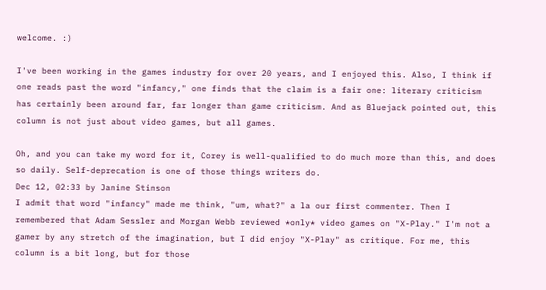welcome. :)

I've been working in the games industry for over 20 years, and I enjoyed this. Also, I think if one reads past the word "infancy," one finds that the claim is a fair one: literary criticism has certainly been around far, far longer than game criticism. And as Bluejack pointed out, this column is not just about video games, but all games.

Oh, and you can take my word for it, Corey is well-qualified to do much more than this, and does so daily. Self-deprecation is one of those things writers do.
Dec 12, 02:33 by Janine Stinson
I admit that word "infancy" made me think, "um, what?" a la our first commenter. Then I remembered that Adam Sessler and Morgan Webb reviewed *only* video games on "X-Play." I'm not a gamer by any stretch of the imagination, but I did enjoy "X-Play" as critique. For me, this column is a bit long, but for those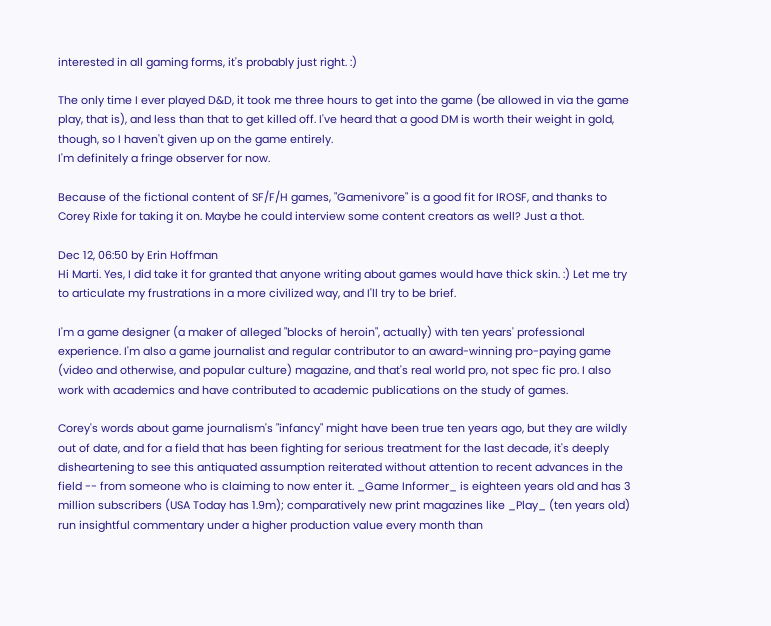interested in all gaming forms, it's probably just right. :)

The only time I ever played D&D, it took me three hours to get into the game (be allowed in via the game play, that is), and less than that to get killed off. I've heard that a good DM is worth their weight in gold, though, so I haven't given up on the game entirely.
I'm definitely a fringe observer for now.

Because of the fictional content of SF/F/H games, "Gamenivore" is a good fit for IROSF, and thanks to Corey Rixle for taking it on. Maybe he could interview some content creators as well? Just a thot.

Dec 12, 06:50 by Erin Hoffman
Hi Marti. Yes, I did take it for granted that anyone writing about games would have thick skin. :) Let me try to articulate my frustrations in a more civilized way, and I'll try to be brief.

I'm a game designer (a maker of alleged "blocks of heroin", actually) with ten years' professional experience. I'm also a game journalist and regular contributor to an award-winning pro-paying game (video and otherwise, and popular culture) magazine, and that's real world pro, not spec fic pro. I also work with academics and have contributed to academic publications on the study of games.

Corey's words about game journalism's "infancy" might have been true ten years ago, but they are wildly out of date, and for a field that has been fighting for serious treatment for the last decade, it's deeply disheartening to see this antiquated assumption reiterated without attention to recent advances in the field -- from someone who is claiming to now enter it. _Game Informer_ is eighteen years old and has 3 million subscribers (USA Today has 1.9m); comparatively new print magazines like _Play_ (ten years old) run insightful commentary under a higher production value every month than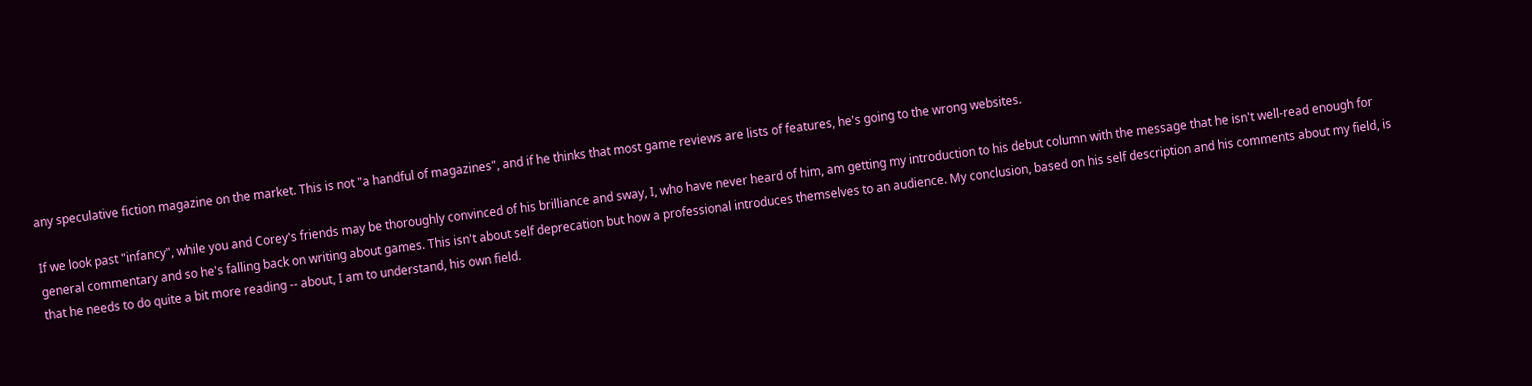any speculative fiction magazine on the market. This is not "a handful of magazines", and if he thinks that most game reviews are lists of features, he's going to the wrong websites.

If we look past "infancy", while you and Corey's friends may be thoroughly convinced of his brilliance and sway, I, who have never heard of him, am getting my introduction to his debut column with the message that he isn't well-read enough for general commentary and so he's falling back on writing about games. This isn't about self deprecation but how a professional introduces themselves to an audience. My conclusion, based on his self description and his comments about my field, is that he needs to do quite a bit more reading -- about, I am to understand, his own field.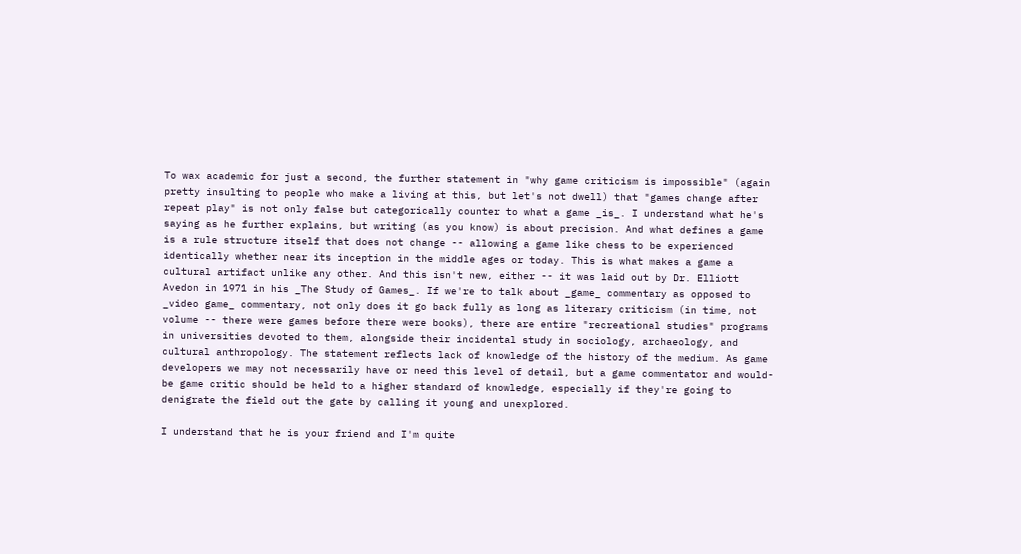To wax academic for just a second, the further statement in "why game criticism is impossible" (again pretty insulting to people who make a living at this, but let's not dwell) that "games change after repeat play" is not only false but categorically counter to what a game _is_. I understand what he's saying as he further explains, but writing (as you know) is about precision. And what defines a game is a rule structure itself that does not change -- allowing a game like chess to be experienced identically whether near its inception in the middle ages or today. This is what makes a game a cultural artifact unlike any other. And this isn't new, either -- it was laid out by Dr. Elliott Avedon in 1971 in his _The Study of Games_. If we're to talk about _game_ commentary as opposed to _video game_ commentary, not only does it go back fully as long as literary criticism (in time, not volume -- there were games before there were books), there are entire "recreational studies" programs in universities devoted to them, alongside their incidental study in sociology, archaeology, and cultural anthropology. The statement reflects lack of knowledge of the history of the medium. As game developers we may not necessarily have or need this level of detail, but a game commentator and would-be game critic should be held to a higher standard of knowledge, especially if they're going to denigrate the field out the gate by calling it young and unexplored.

I understand that he is your friend and I'm quite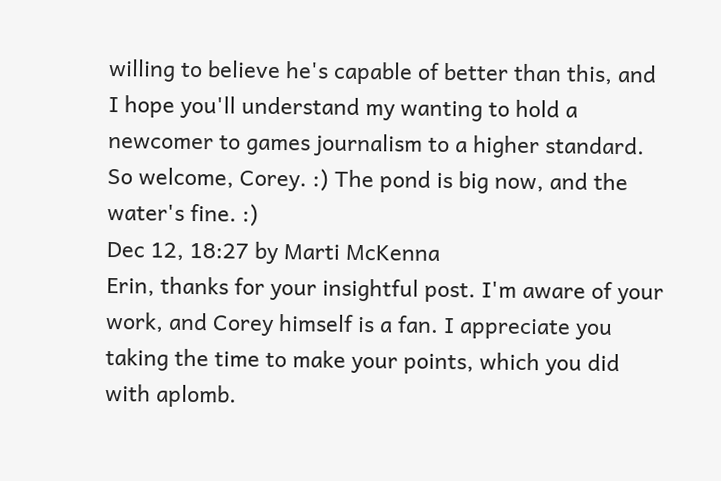willing to believe he's capable of better than this, and I hope you'll understand my wanting to hold a newcomer to games journalism to a higher standard. So welcome, Corey. :) The pond is big now, and the water's fine. :)
Dec 12, 18:27 by Marti McKenna
Erin, thanks for your insightful post. I'm aware of your work, and Corey himself is a fan. I appreciate you taking the time to make your points, which you did with aplomb.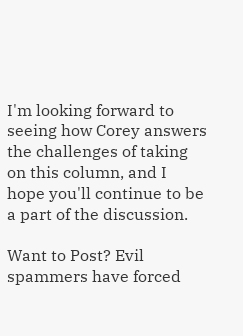I'm looking forward to seeing how Corey answers the challenges of taking on this column, and I hope you'll continue to be a part of the discussion.

Want to Post? Evil spammers have forced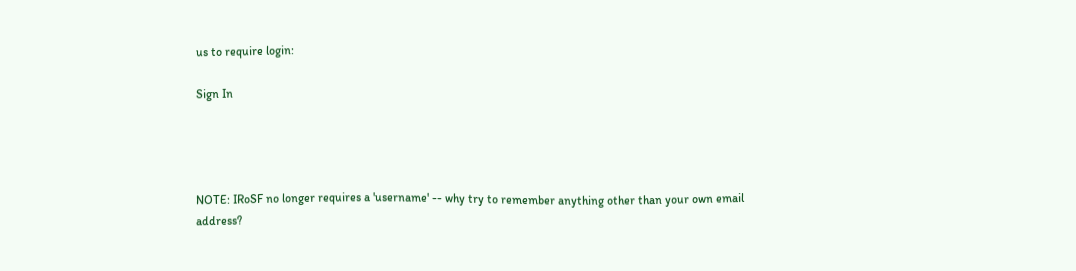us to require login:

Sign In




NOTE: IRoSF no longer requires a 'username' -- why try to remember anything other than your own email address?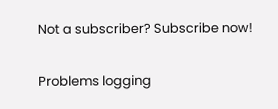Not a subscriber? Subscribe now!

Problems logging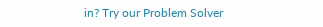in? Try our Problem Solver